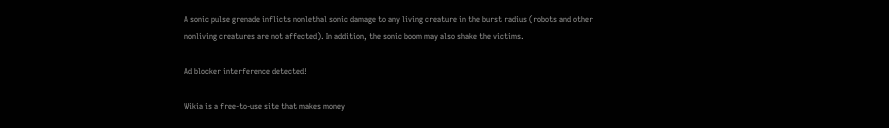A sonic pulse grenade inflicts nonlethal sonic damage to any living creature in the burst radius (robots and other nonliving creatures are not affected). In addition, the sonic boom may also shake the victims.

Ad blocker interference detected!

Wikia is a free-to-use site that makes money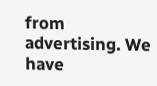from advertising. We have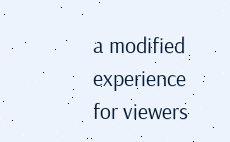a modified experience for viewers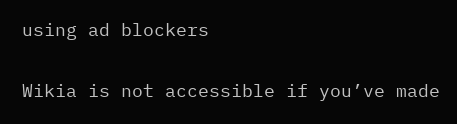using ad blockers

Wikia is not accessible if you’ve made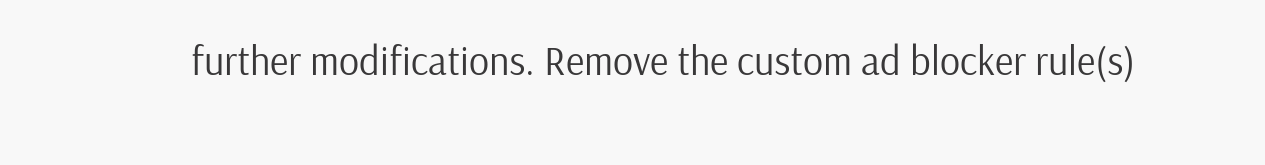further modifications. Remove the custom ad blocker rule(s)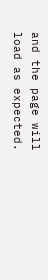and the page will load as expected.